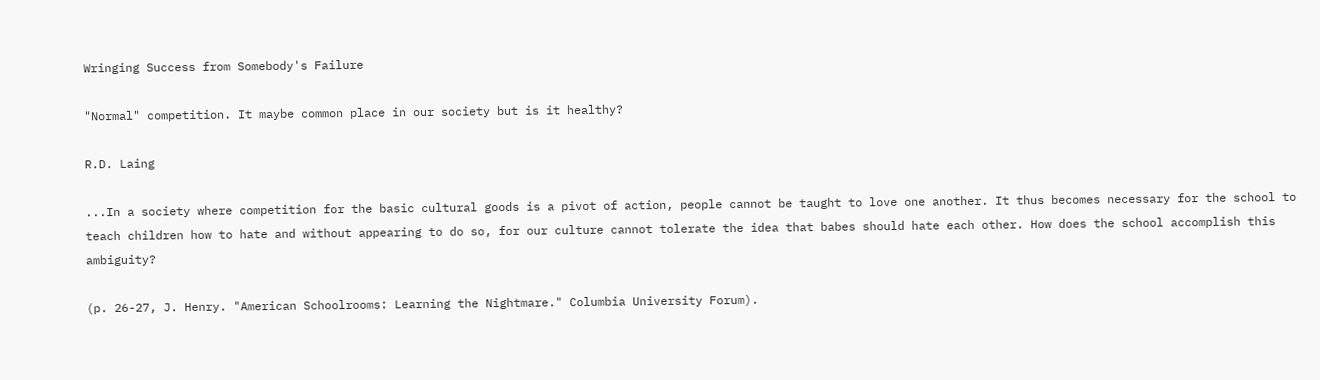Wringing Success from Somebody's Failure

"Normal" competition. It maybe common place in our society but is it healthy?

R.D. Laing

...In a society where competition for the basic cultural goods is a pivot of action, people cannot be taught to love one another. It thus becomes necessary for the school to teach children how to hate and without appearing to do so, for our culture cannot tolerate the idea that babes should hate each other. How does the school accomplish this ambiguity?

(p. 26-27, J. Henry. "American Schoolrooms: Learning the Nightmare." Columbia University Forum).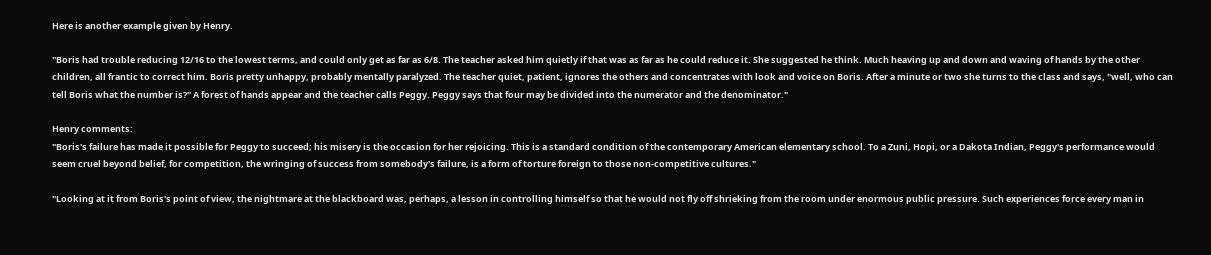Here is another example given by Henry.

"Boris had trouble reducing 12/16 to the lowest terms, and could only get as far as 6/8. The teacher asked him quietly if that was as far as he could reduce it. She suggested he think. Much heaving up and down and waving of hands by the other children, all frantic to correct him. Boris pretty unhappy, probably mentally paralyzed. The teacher quiet, patient, ignores the others and concentrates with look and voice on Boris. After a minute or two she turns to the class and says, "well, who can tell Boris what the number is?" A forest of hands appear and the teacher calls Peggy. Peggy says that four may be divided into the numerator and the denominator."

Henry comments:
"Boris's failure has made it possible for Peggy to succeed; his misery is the occasion for her rejoicing. This is a standard condition of the contemporary American elementary school. To a Zuni, Hopi, or a Dakota Indian, Peggy's performance would seem cruel beyond belief, for competition, the wringing of success from somebody's failure, is a form of torture foreign to those non-competitive cultures."

"Looking at it from Boris's point of view, the nightmare at the blackboard was, perhaps, a lesson in controlling himself so that he would not fly off shrieking from the room under enormous public pressure. Such experiences force every man in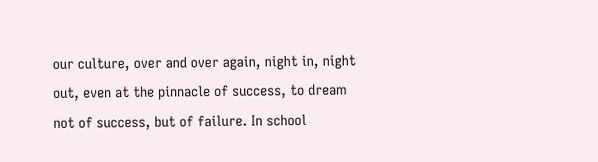our culture, over and over again, night in, night out, even at the pinnacle of success, to dream not of success, but of failure. In school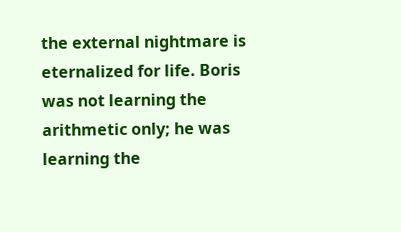the external nightmare is eternalized for life. Boris was not learning the arithmetic only; he was learning the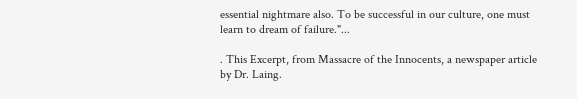essential nightmare also. To be successful in our culture, one must learn to dream of failure."...

. This Excerpt, from Massacre of the Innocents, a newspaper article by Dr. Laing.